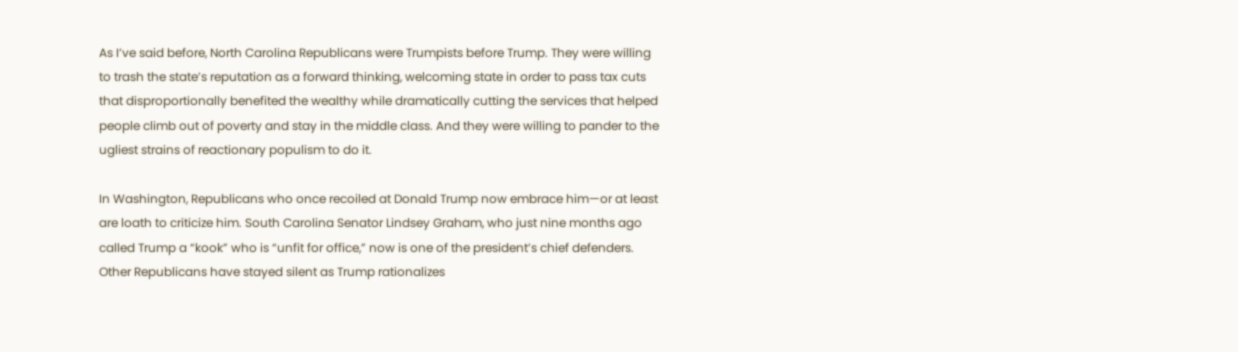As I’ve said before, North Carolina Republicans were Trumpists before Trump. They were willing to trash the state’s reputation as a forward thinking, welcoming state in order to pass tax cuts that disproportionally benefited the wealthy while dramatically cutting the services that helped people climb out of poverty and stay in the middle class. And they were willing to pander to the ugliest strains of reactionary populism to do it.

In Washington, Republicans who once recoiled at Donald Trump now embrace him—or at least are loath to criticize him. South Carolina Senator Lindsey Graham, who just nine months ago called Trump a “kook” who is “unfit for office,” now is one of the president’s chief defenders. Other Republicans have stayed silent as Trump rationalizes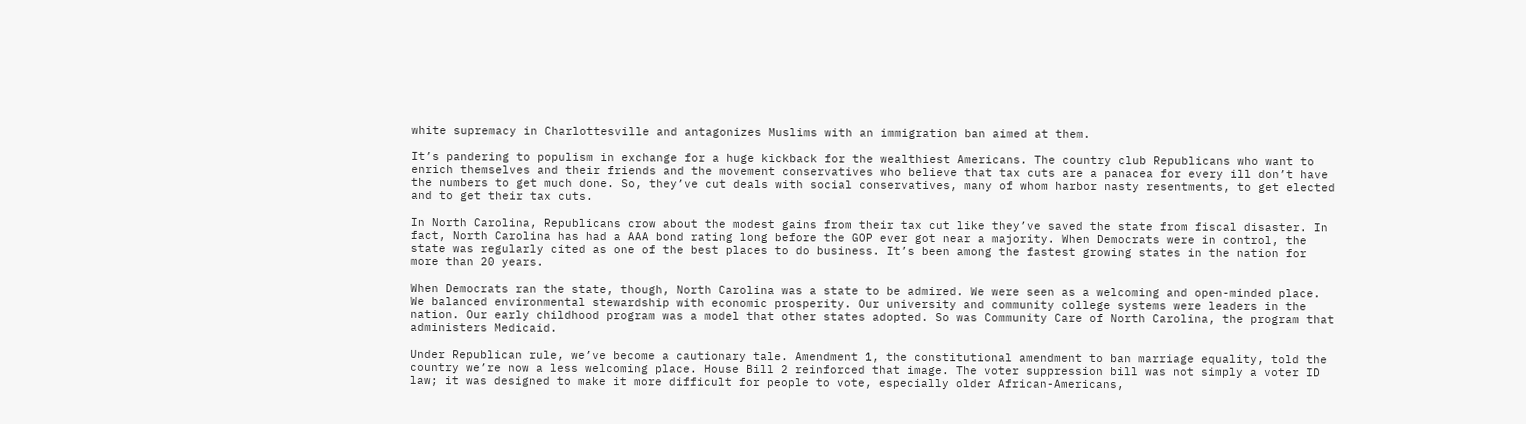white supremacy in Charlottesville and antagonizes Muslims with an immigration ban aimed at them.

It’s pandering to populism in exchange for a huge kickback for the wealthiest Americans. The country club Republicans who want to enrich themselves and their friends and the movement conservatives who believe that tax cuts are a panacea for every ill don’t have the numbers to get much done. So, they’ve cut deals with social conservatives, many of whom harbor nasty resentments, to get elected and to get their tax cuts.

In North Carolina, Republicans crow about the modest gains from their tax cut like they’ve saved the state from fiscal disaster. In fact, North Carolina has had a AAA bond rating long before the GOP ever got near a majority. When Democrats were in control, the state was regularly cited as one of the best places to do business. It’s been among the fastest growing states in the nation for more than 20 years.

When Democrats ran the state, though, North Carolina was a state to be admired. We were seen as a welcoming and open-minded place. We balanced environmental stewardship with economic prosperity. Our university and community college systems were leaders in the nation. Our early childhood program was a model that other states adopted. So was Community Care of North Carolina, the program that administers Medicaid.

Under Republican rule, we’ve become a cautionary tale. Amendment 1, the constitutional amendment to ban marriage equality, told the country we’re now a less welcoming place. House Bill 2 reinforced that image. The voter suppression bill was not simply a voter ID law; it was designed to make it more difficult for people to vote, especially older African-Americans,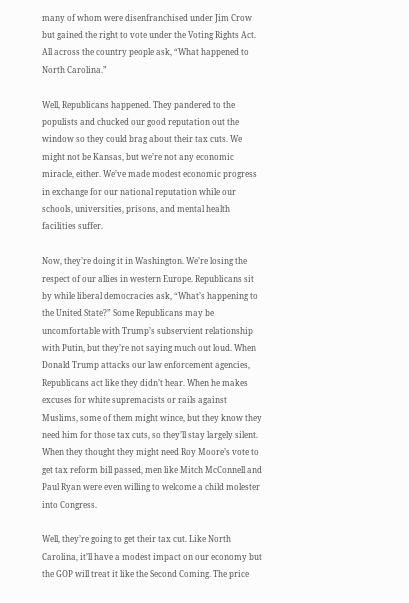many of whom were disenfranchised under Jim Crow but gained the right to vote under the Voting Rights Act. All across the country people ask, “What happened to North Carolina.”

Well, Republicans happened. They pandered to the populists and chucked our good reputation out the window so they could brag about their tax cuts. We might not be Kansas, but we’re not any economic miracle, either. We’ve made modest economic progress in exchange for our national reputation while our schools, universities, prisons, and mental health facilities suffer.

Now, they’re doing it in Washington. We’re losing the respect of our allies in western Europe. Republicans sit by while liberal democracies ask, “What’s happening to the United State?” Some Republicans may be uncomfortable with Trump’s subservient relationship with Putin, but they’re not saying much out loud. When Donald Trump attacks our law enforcement agencies, Republicans act like they didn’t hear. When he makes excuses for white supremacists or rails against Muslims, some of them might wince, but they know they need him for those tax cuts, so they’ll stay largely silent. When they thought they might need Roy Moore’s vote to get tax reform bill passed, men like Mitch McConnell and Paul Ryan were even willing to welcome a child molester into Congress.

Well, they’re going to get their tax cut. Like North Carolina, it’ll have a modest impact on our economy but the GOP will treat it like the Second Coming. The price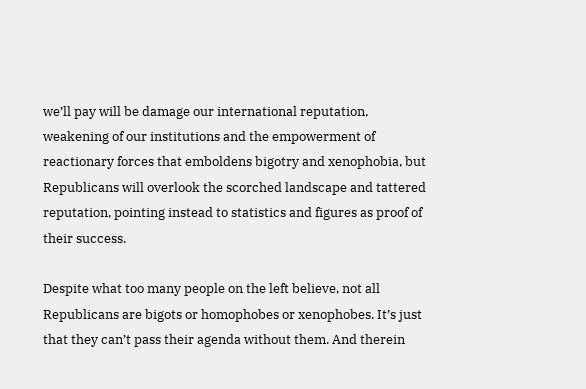we’ll pay will be damage our international reputation, weakening of our institutions and the empowerment of reactionary forces that emboldens bigotry and xenophobia, but Republicans will overlook the scorched landscape and tattered reputation, pointing instead to statistics and figures as proof of their success.

Despite what too many people on the left believe, not all Republicans are bigots or homophobes or xenophobes. It’s just that they can’t pass their agenda without them. And therein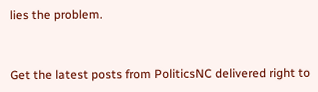lies the problem.


Get the latest posts from PoliticsNC delivered right to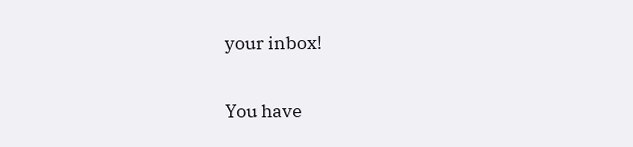your inbox!

You have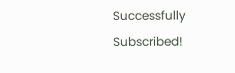Successfully Subscribed!